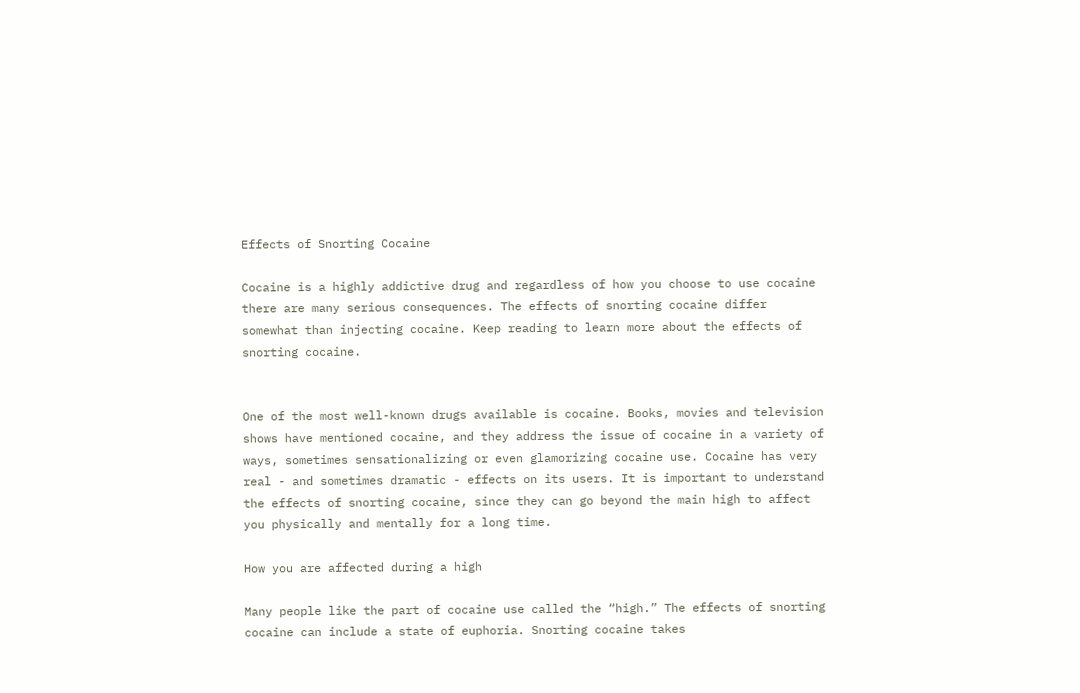Effects of Snorting Cocaine

Cocaine is a highly addictive drug and regardless of how you choose to use cocaine there are many serious consequences. The effects of snorting cocaine differ somewhat than injecting cocaine. Keep reading to learn more about the effects of snorting cocaine.


One of the most well-known drugs available is cocaine. Books, movies and television shows have mentioned cocaine, and they address the issue of cocaine in a variety of ways, sometimes sensationalizing or even glamorizing cocaine use. Cocaine has very real - and sometimes dramatic - effects on its users. It is important to understand the effects of snorting cocaine, since they can go beyond the main high to affect you physically and mentally for a long time.

How you are affected during a high

Many people like the part of cocaine use called the “high.” The effects of snorting cocaine can include a state of euphoria. Snorting cocaine takes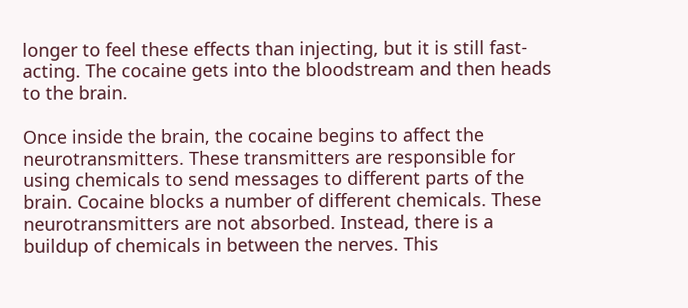longer to feel these effects than injecting, but it is still fast-acting. The cocaine gets into the bloodstream and then heads to the brain.

Once inside the brain, the cocaine begins to affect the neurotransmitters. These transmitters are responsible for using chemicals to send messages to different parts of the brain. Cocaine blocks a number of different chemicals. These neurotransmitters are not absorbed. Instead, there is a buildup of chemicals in between the nerves. This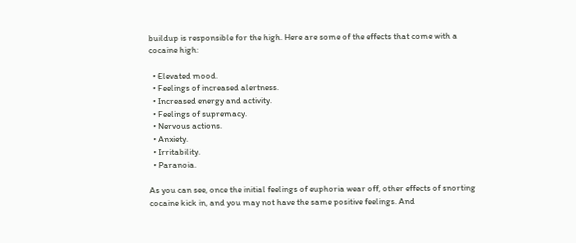buildup is responsible for the high. Here are some of the effects that come with a cocaine high:

  • Elevated mood.
  • Feelings of increased alertness.
  • Increased energy and activity.
  • Feelings of supremacy.
  • Nervous actions.
  • Anxiety.
  • Irritability.
  • Paranoia.

As you can see, once the initial feelings of euphoria wear off, other effects of snorting cocaine kick in, and you may not have the same positive feelings. And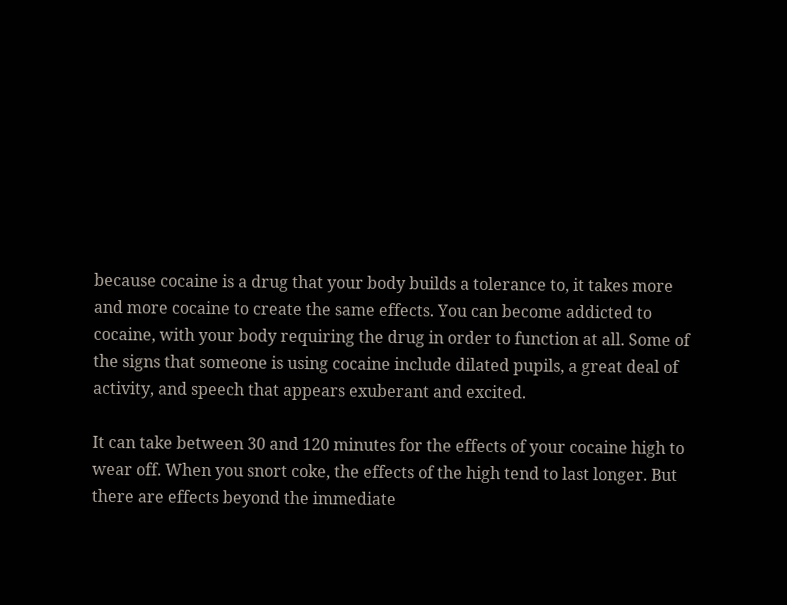because cocaine is a drug that your body builds a tolerance to, it takes more and more cocaine to create the same effects. You can become addicted to cocaine, with your body requiring the drug in order to function at all. Some of the signs that someone is using cocaine include dilated pupils, a great deal of activity, and speech that appears exuberant and excited.

It can take between 30 and 120 minutes for the effects of your cocaine high to wear off. When you snort coke, the effects of the high tend to last longer. But there are effects beyond the immediate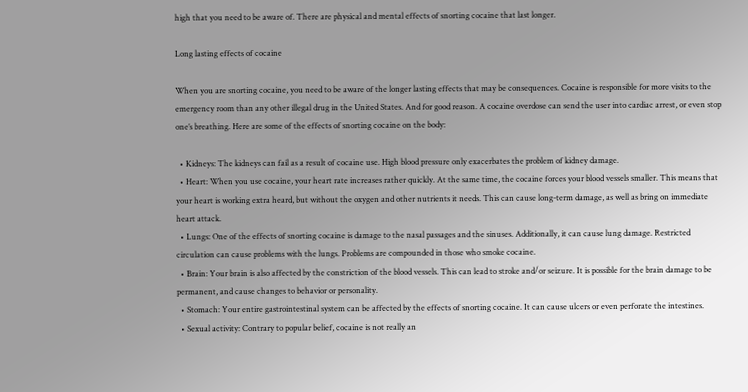high that you need to be aware of. There are physical and mental effects of snorting cocaine that last longer.

Long lasting effects of cocaine

When you are snorting cocaine, you need to be aware of the longer lasting effects that may be consequences. Cocaine is responsible for more visits to the emergency room than any other illegal drug in the United States. And for good reason. A cocaine overdose can send the user into cardiac arrest, or even stop one’s breathing. Here are some of the effects of snorting cocaine on the body:

  • Kidneys: The kidneys can fail as a result of cocaine use. High blood pressure only exacerbates the problem of kidney damage.
  • Heart: When you use cocaine, your heart rate increases rather quickly. At the same time, the cocaine forces your blood vessels smaller. This means that your heart is working extra heard, but without the oxygen and other nutrients it needs. This can cause long-term damage, as well as bring on immediate heart attack.
  • Lungs: One of the effects of snorting cocaine is damage to the nasal passages and the sinuses. Additionally, it can cause lung damage. Restricted circulation can cause problems with the lungs. Problems are compounded in those who smoke cocaine.
  • Brain: Your brain is also affected by the constriction of the blood vessels. This can lead to stroke and/or seizure. It is possible for the brain damage to be permanent, and cause changes to behavior or personality.
  • Stomach: Your entire gastrointestinal system can be affected by the effects of snorting cocaine. It can cause ulcers or even perforate the intestines.
  • Sexual activity: Contrary to popular belief, cocaine is not really an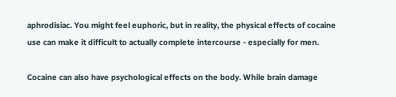aphrodisiac. You might feel euphoric, but in reality, the physical effects of cocaine use can make it difficult to actually complete intercourse - especially for men.

Cocaine can also have psychological effects on the body. While brain damage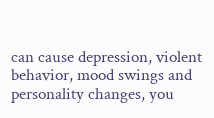can cause depression, violent behavior, mood swings and personality changes, you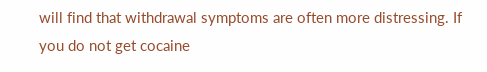will find that withdrawal symptoms are often more distressing. If you do not get cocaine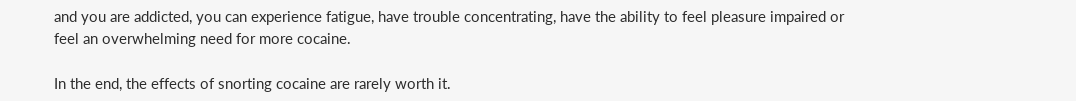and you are addicted, you can experience fatigue, have trouble concentrating, have the ability to feel pleasure impaired or feel an overwhelming need for more cocaine.

In the end, the effects of snorting cocaine are rarely worth it.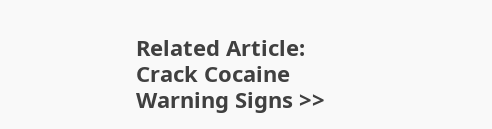Related Article: Crack Cocaine Warning Signs >>